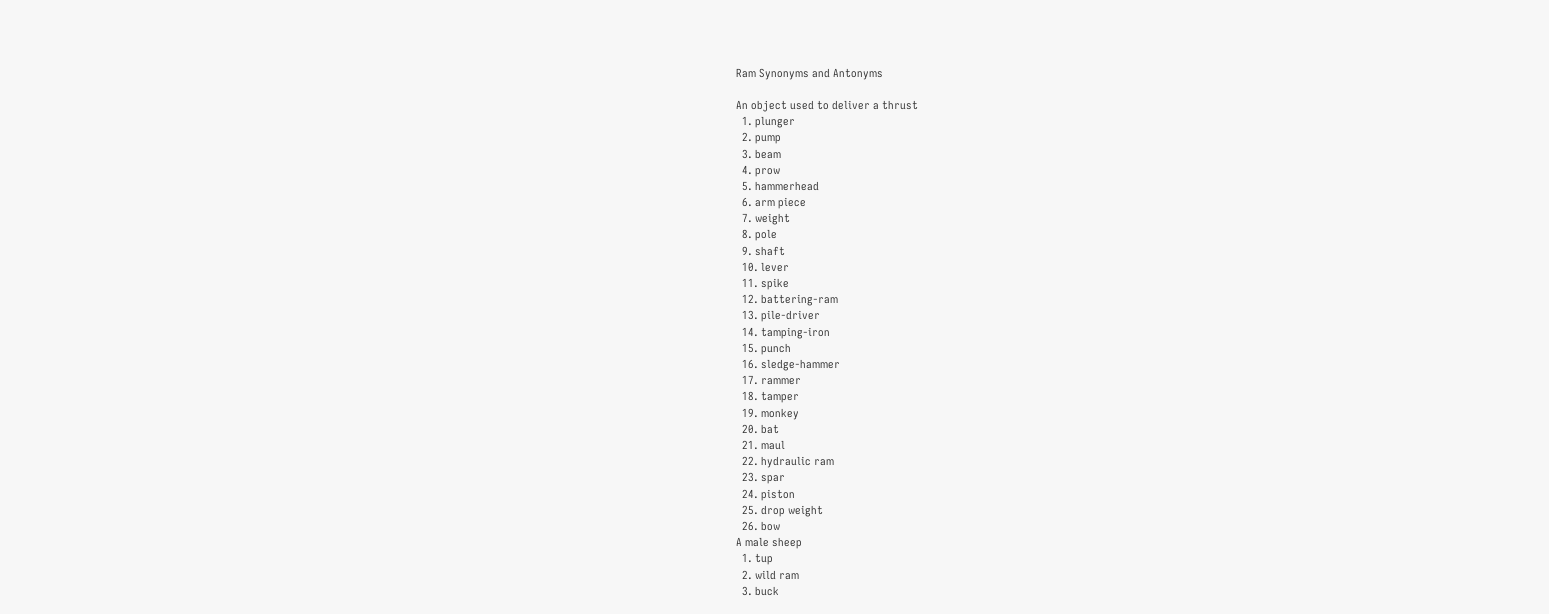Ram Synonyms and Antonyms

An object used to deliver a thrust
  1. plunger
  2. pump
  3. beam
  4. prow
  5. hammerhead
  6. arm piece
  7. weight
  8. pole
  9. shaft
  10. lever
  11. spike
  12. battering-ram
  13. pile-driver
  14. tamping-iron
  15. punch
  16. sledge-hammer
  17. rammer
  18. tamper
  19. monkey
  20. bat
  21. maul
  22. hydraulic ram
  23. spar
  24. piston
  25. drop weight
  26. bow
A male sheep
  1. tup
  2. wild ram
  3. buck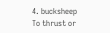4. bucksheep
To thrust or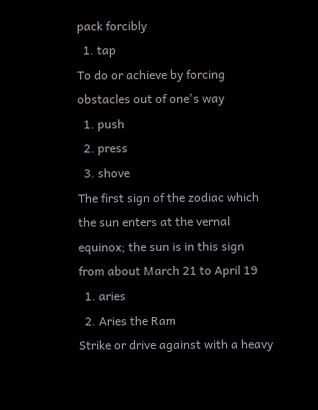pack forcibly
  1. tap
To do or achieve by forcing obstacles out of one's way
  1. push
  2. press
  3. shove
The first sign of the zodiac which the sun enters at the vernal equinox; the sun is in this sign from about March 21 to April 19
  1. aries
  2. Aries the Ram
Strike or drive against with a heavy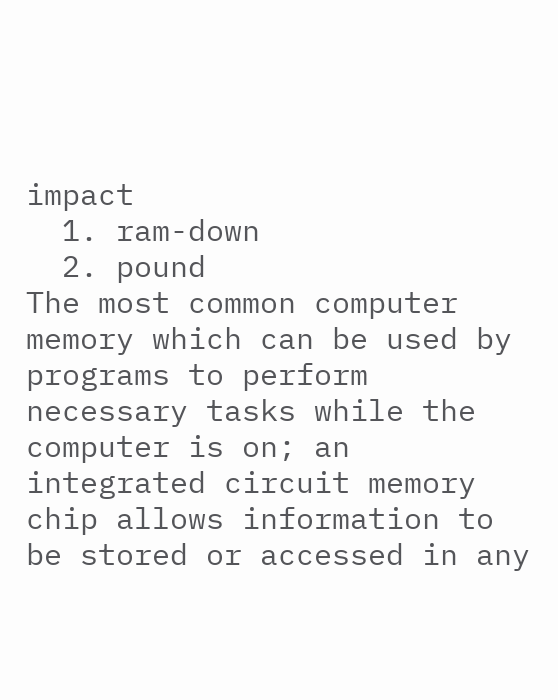impact
  1. ram-down
  2. pound
The most common computer memory which can be used by programs to perform necessary tasks while the computer is on; an integrated circuit memory chip allows information to be stored or accessed in any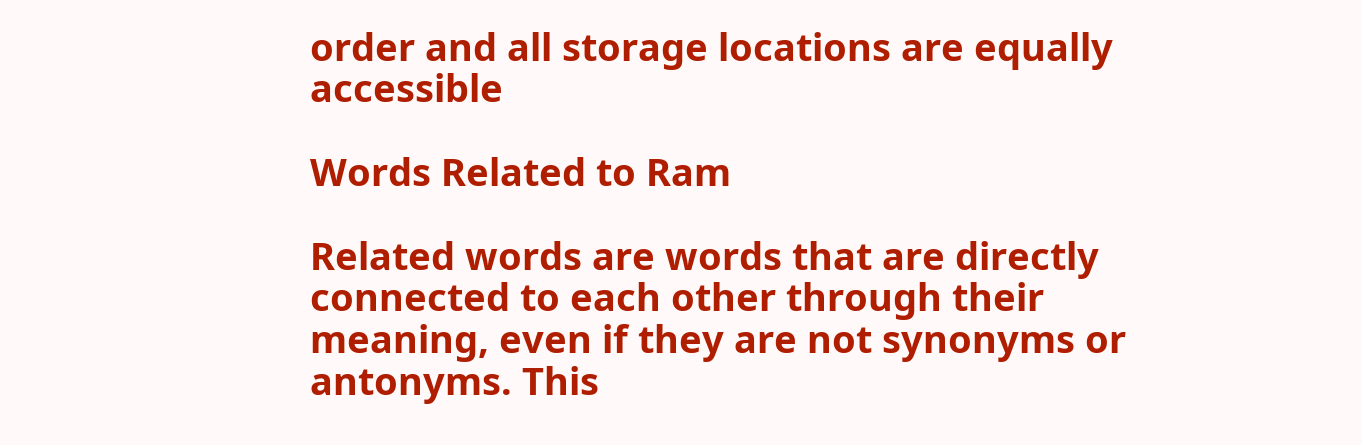order and all storage locations are equally accessible

Words Related to Ram

Related words are words that are directly connected to each other through their meaning, even if they are not synonyms or antonyms. This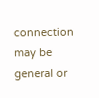connection may be general or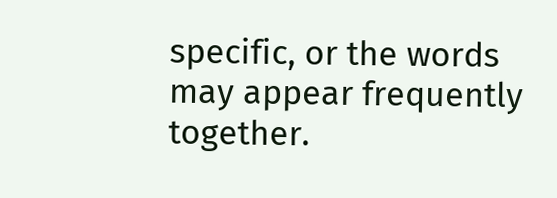specific, or the words may appear frequently together.